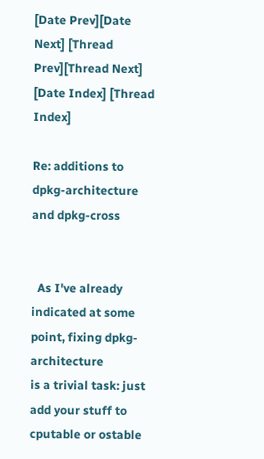[Date Prev][Date Next] [Thread Prev][Thread Next] [Date Index] [Thread Index]

Re: additions to dpkg-architecture and dpkg-cross


  As I've already indicated at some point, fixing dpkg-architecture
is a trivial task: just add your stuff to cputable or ostable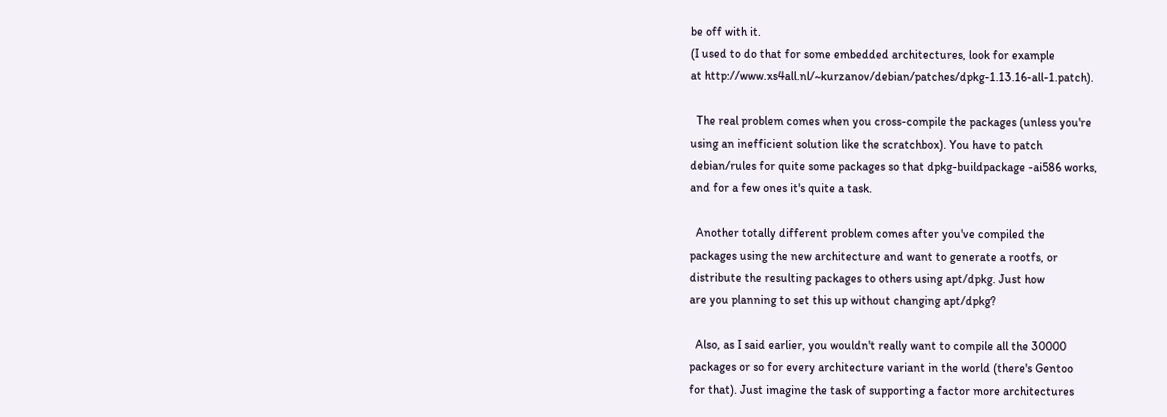be off with it.
(I used to do that for some embedded architectures, look for example
at http://www.xs4all.nl/~kurzanov/debian/patches/dpkg-1.13.16-all-1.patch).

  The real problem comes when you cross-compile the packages (unless you're
using an inefficient solution like the scratchbox). You have to patch
debian/rules for quite some packages so that dpkg-buildpackage -ai586 works,
and for a few ones it's quite a task.

  Another totally different problem comes after you've compiled the
packages using the new architecture and want to generate a rootfs, or
distribute the resulting packages to others using apt/dpkg. Just how
are you planning to set this up without changing apt/dpkg?

  Also, as I said earlier, you wouldn't really want to compile all the 30000
packages or so for every architecture variant in the world (there's Gentoo
for that). Just imagine the task of supporting a factor more architectures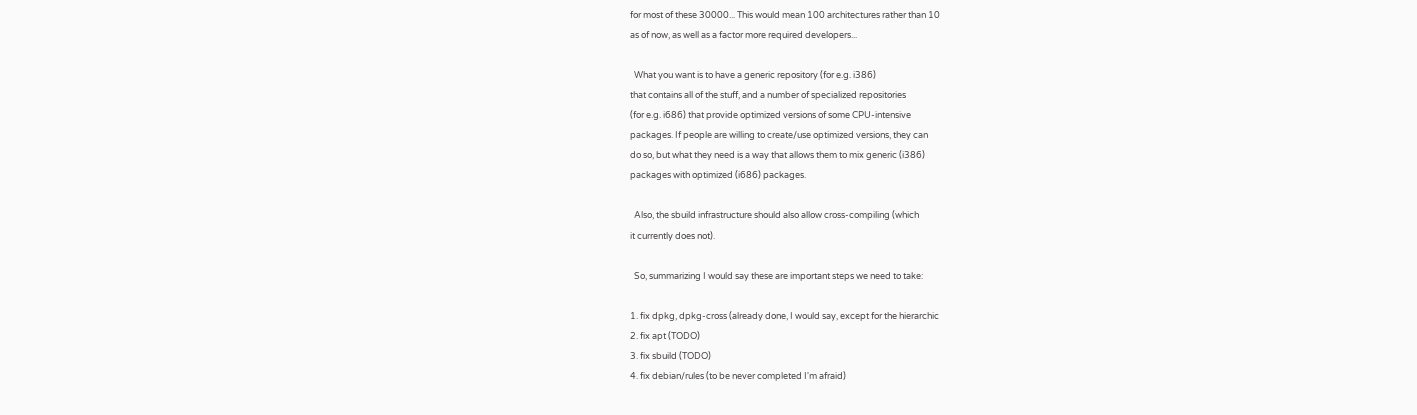for most of these 30000... This would mean 100 architectures rather than 10
as of now, as well as a factor more required developers...

  What you want is to have a generic repository (for e.g. i386)
that contains all of the stuff, and a number of specialized repositories
(for e.g. i686) that provide optimized versions of some CPU-intensive
packages. If people are willing to create/use optimized versions, they can
do so, but what they need is a way that allows them to mix generic (i386)
packages with optimized (i686) packages.

  Also, the sbuild infrastructure should also allow cross-compiling (which
it currently does not).

  So, summarizing I would say these are important steps we need to take:

1. fix dpkg, dpkg-cross (already done, I would say, except for the hierarchic
2. fix apt (TODO)
3. fix sbuild (TODO)
4. fix debian/rules (to be never completed I'm afraid)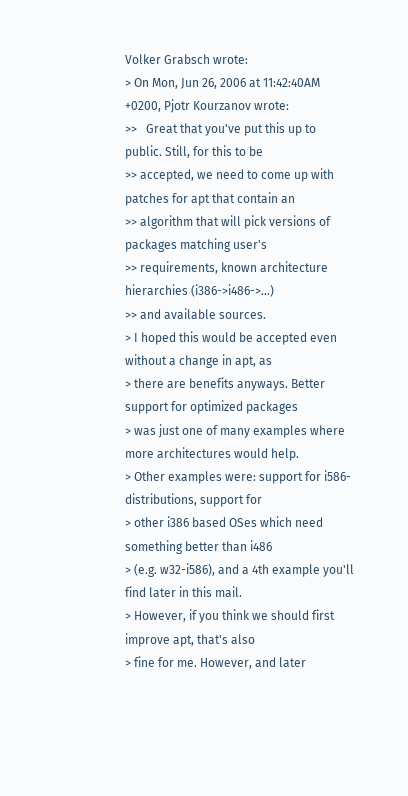Volker Grabsch wrote:
> On Mon, Jun 26, 2006 at 11:42:40AM +0200, Pjotr Kourzanov wrote:
>>   Great that you've put this up to public. Still, for this to be
>> accepted, we need to come up with patches for apt that contain an
>> algorithm that will pick versions of packages matching user's
>> requirements, known architecture hierarchies (i386->i486->...)
>> and available sources.
> I hoped this would be accepted even without a change in apt, as
> there are benefits anyways. Better support for optimized packages
> was just one of many examples where more architectures would help.
> Other examples were: support for i586-distributions, support for
> other i386 based OSes which need something better than i486
> (e.g. w32-i586), and a 4th example you'll find later in this mail.
> However, if you think we should first improve apt, that's also
> fine for me. However, and later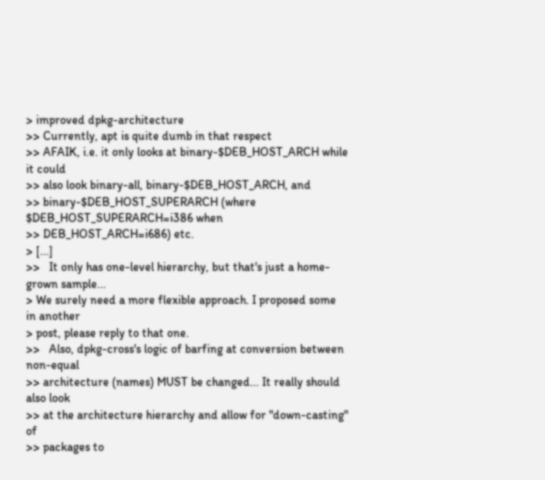> improved dpkg-architecture
>> Currently, apt is quite dumb in that respect
>> AFAIK, i.e. it only looks at binary-$DEB_HOST_ARCH while it could
>> also look binary-all, binary-$DEB_HOST_ARCH, and
>> binary-$DEB_HOST_SUPERARCH (where $DEB_HOST_SUPERARCH=i386 when
>> DEB_HOST_ARCH=i686) etc.
> [...]
>>   It only has one-level hierarchy, but that's just a home-grown sample...
> We surely need a more flexible approach. I proposed some in another
> post, please reply to that one.
>>   Also, dpkg-cross's logic of barfing at conversion between non-equal
>> architecture (names) MUST be changed... It really should also look
>> at the architecture hierarchy and allow for "down-casting" of
>> packages to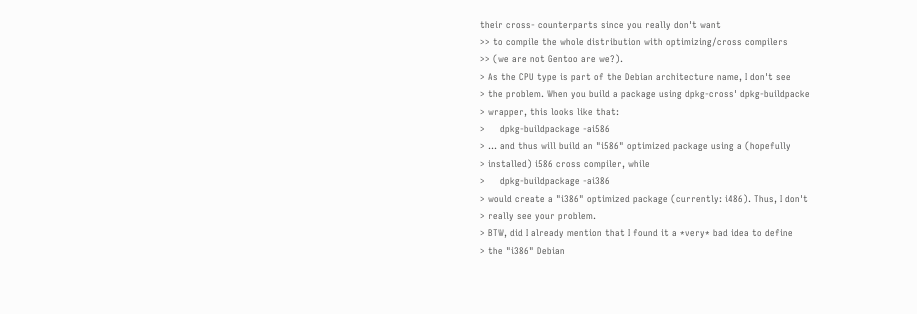their cross- counterparts since you really don't want
>> to compile the whole distribution with optimizing/cross compilers
>> (we are not Gentoo are we?).
> As the CPU type is part of the Debian architecture name, I don't see
> the problem. When you build a package using dpkg-cross' dpkg-buildpacke
> wrapper, this looks like that:
>     dpkg-buildpackage -ai586
> ... and thus will build an "i586" optimized package using a (hopefully
> installed) i586 cross compiler, while
>     dpkg-buildpackage -ai386
> would create a "i386" optimized package (currently: i486). Thus, I don't
> really see your problem.
> BTW, did I already mention that I found it a *very* bad idea to define
> the "i386" Debian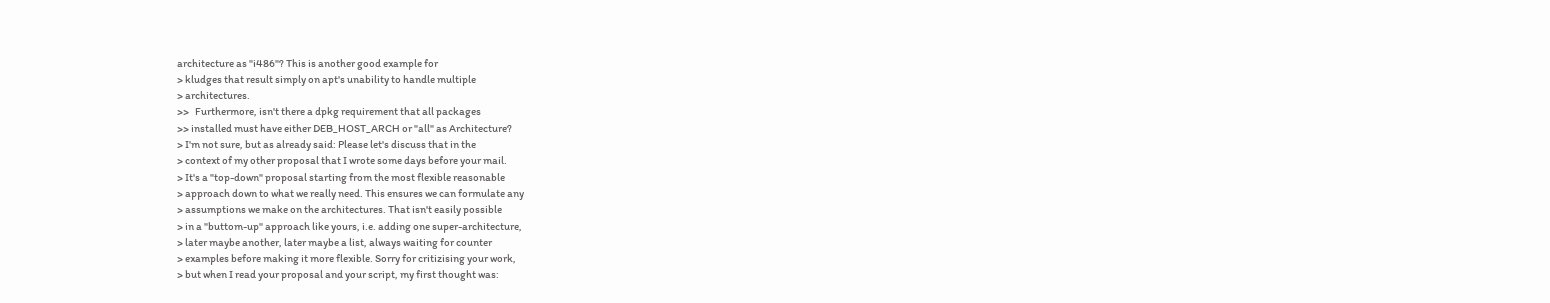architecture as "i486"? This is another good example for
> kludges that result simply on apt's unability to handle multiple
> architectures.
>>   Furthermore, isn't there a dpkg requirement that all packages
>> installed must have either DEB_HOST_ARCH or "all" as Architecture?
> I'm not sure, but as already said: Please let's discuss that in the
> context of my other proposal that I wrote some days before your mail.
> It's a "top-down" proposal starting from the most flexible reasonable
> approach down to what we really need. This ensures we can formulate any
> assumptions we make on the architectures. That isn't easily possible
> in a "buttom-up" approach like yours, i.e. adding one super-architecture,
> later maybe another, later maybe a list, always waiting for counter
> examples before making it more flexible. Sorry for critizising your work,
> but when I read your proposal and your script, my first thought was: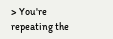> You're repeating the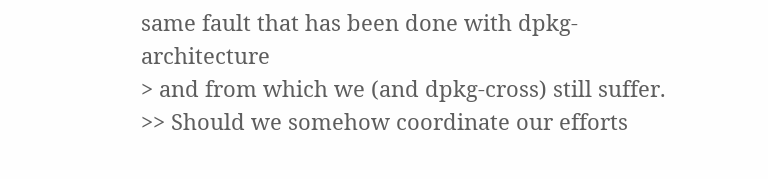same fault that has been done with dpkg-architecture
> and from which we (and dpkg-cross) still suffer.
>> Should we somehow coordinate our efforts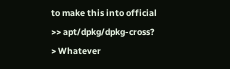to make this into official
>> apt/dpkg/dpkg-cross?
> Whatever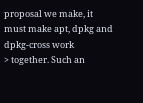proposal we make, it must make apt, dpkg and dpkg-cross work
> together. Such an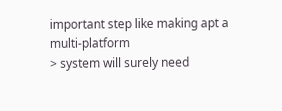important step like making apt a multi-platform
> system will surely need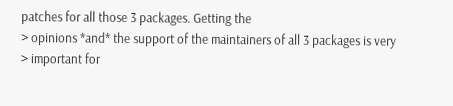patches for all those 3 packages. Getting the
> opinions *and* the support of the maintainers of all 3 packages is very
> important for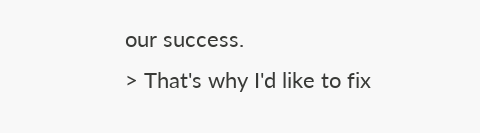our success.
> That's why I'd like to fix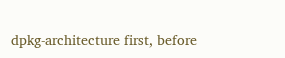dpkg-architecture first, before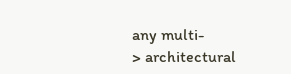any multi-
> architectural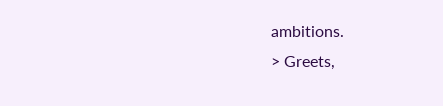ambitions.
> Greets,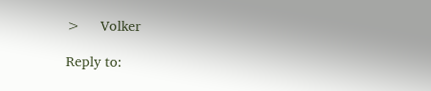>     Volker

Reply to: